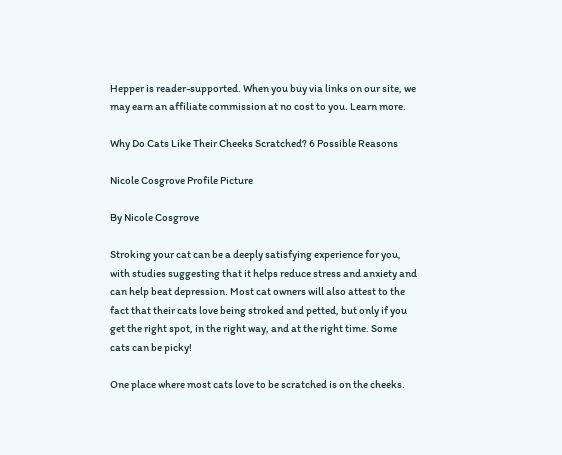Hepper is reader-supported. When you buy via links on our site, we may earn an affiliate commission at no cost to you. Learn more.

Why Do Cats Like Their Cheeks Scratched? 6 Possible Reasons

Nicole Cosgrove Profile Picture

By Nicole Cosgrove

Stroking your cat can be a deeply satisfying experience for you, with studies suggesting that it helps reduce stress and anxiety and can help beat depression. Most cat owners will also attest to the fact that their cats love being stroked and petted, but only if you get the right spot, in the right way, and at the right time. Some cats can be picky!

One place where most cats love to be scratched is on the cheeks.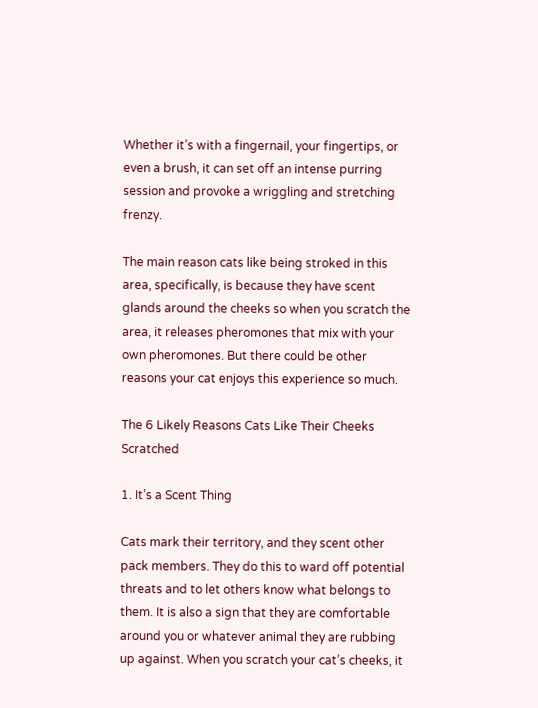Whether it’s with a fingernail, your fingertips, or even a brush, it can set off an intense purring session and provoke a wriggling and stretching frenzy.

The main reason cats like being stroked in this area, specifically, is because they have scent glands around the cheeks so when you scratch the area, it releases pheromones that mix with your own pheromones. But there could be other reasons your cat enjoys this experience so much.

The 6 Likely Reasons Cats Like Their Cheeks Scratched

1. It’s a Scent Thing

Cats mark their territory, and they scent other pack members. They do this to ward off potential threats and to let others know what belongs to them. It is also a sign that they are comfortable around you or whatever animal they are rubbing up against. When you scratch your cat’s cheeks, it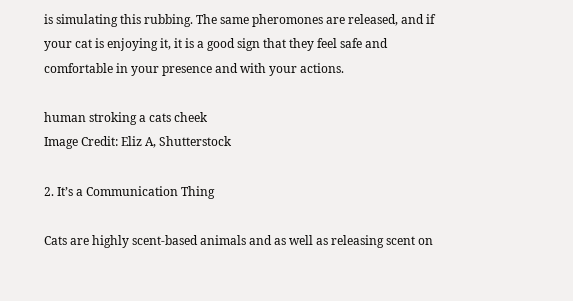is simulating this rubbing. The same pheromones are released, and if your cat is enjoying it, it is a good sign that they feel safe and comfortable in your presence and with your actions.

human stroking a cats cheek
Image Credit: Eliz A, Shutterstock

2. It’s a Communication Thing

Cats are highly scent-based animals and as well as releasing scent on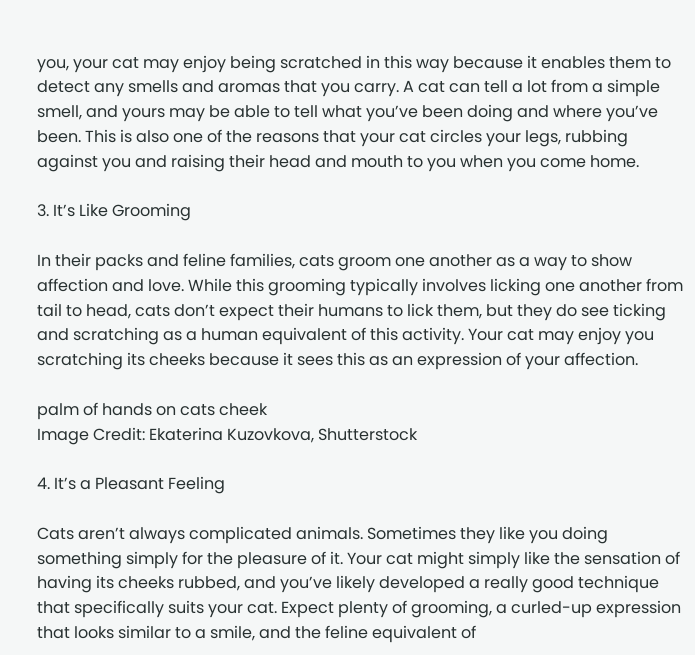you, your cat may enjoy being scratched in this way because it enables them to detect any smells and aromas that you carry. A cat can tell a lot from a simple smell, and yours may be able to tell what you’ve been doing and where you’ve been. This is also one of the reasons that your cat circles your legs, rubbing against you and raising their head and mouth to you when you come home.

3. It’s Like Grooming

In their packs and feline families, cats groom one another as a way to show affection and love. While this grooming typically involves licking one another from tail to head, cats don’t expect their humans to lick them, but they do see ticking and scratching as a human equivalent of this activity. Your cat may enjoy you scratching its cheeks because it sees this as an expression of your affection.

palm of hands on cats cheek
Image Credit: Ekaterina Kuzovkova, Shutterstock

4. It’s a Pleasant Feeling

Cats aren’t always complicated animals. Sometimes they like you doing something simply for the pleasure of it. Your cat might simply like the sensation of having its cheeks rubbed, and you’ve likely developed a really good technique that specifically suits your cat. Expect plenty of grooming, a curled-up expression that looks similar to a smile, and the feline equivalent of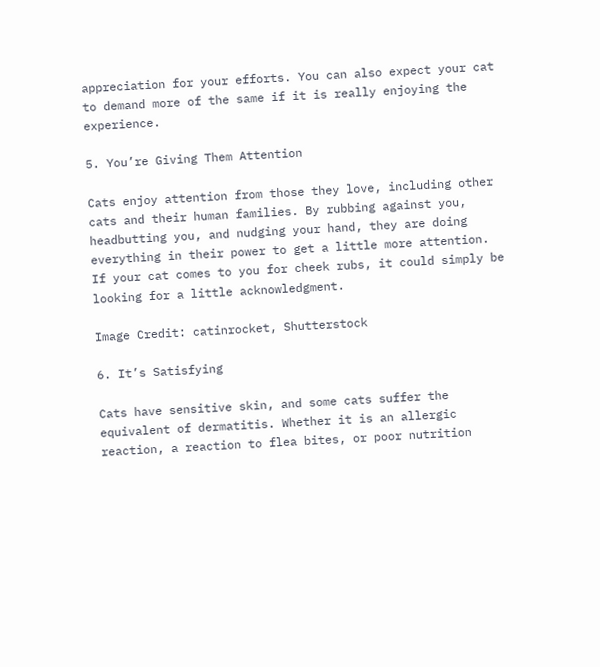appreciation for your efforts. You can also expect your cat to demand more of the same if it is really enjoying the experience.

5. You’re Giving Them Attention

Cats enjoy attention from those they love, including other cats and their human families. By rubbing against you, headbutting you, and nudging your hand, they are doing everything in their power to get a little more attention. If your cat comes to you for cheek rubs, it could simply be looking for a little acknowledgment.

Image Credit: catinrocket, Shutterstock

6. It’s Satisfying

Cats have sensitive skin, and some cats suffer the equivalent of dermatitis. Whether it is an allergic reaction, a reaction to flea bites, or poor nutrition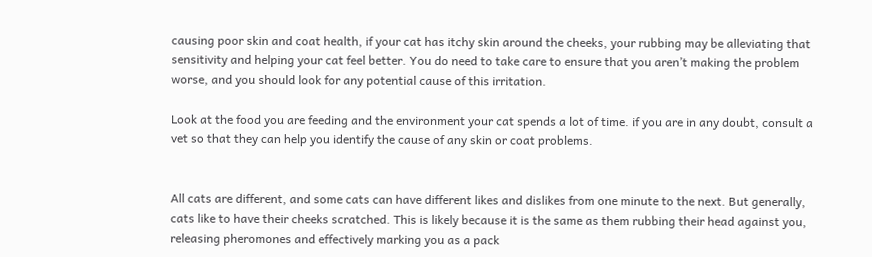causing poor skin and coat health, if your cat has itchy skin around the cheeks, your rubbing may be alleviating that sensitivity and helping your cat feel better. You do need to take care to ensure that you aren’t making the problem worse, and you should look for any potential cause of this irritation.

Look at the food you are feeding and the environment your cat spends a lot of time. if you are in any doubt, consult a vet so that they can help you identify the cause of any skin or coat problems.


All cats are different, and some cats can have different likes and dislikes from one minute to the next. But generally, cats like to have their cheeks scratched. This is likely because it is the same as them rubbing their head against you, releasing pheromones and effectively marking you as a pack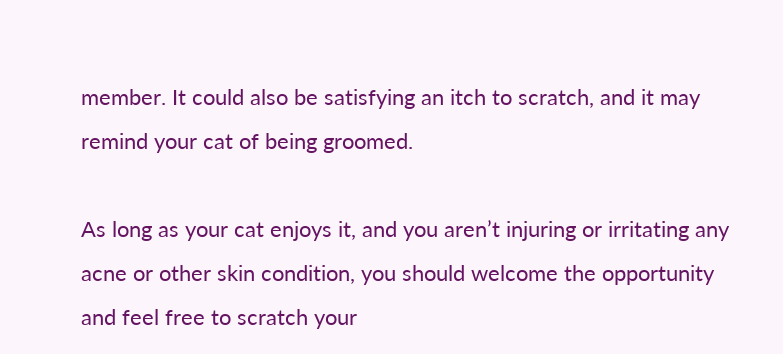member. It could also be satisfying an itch to scratch, and it may remind your cat of being groomed.

As long as your cat enjoys it, and you aren’t injuring or irritating any acne or other skin condition, you should welcome the opportunity and feel free to scratch your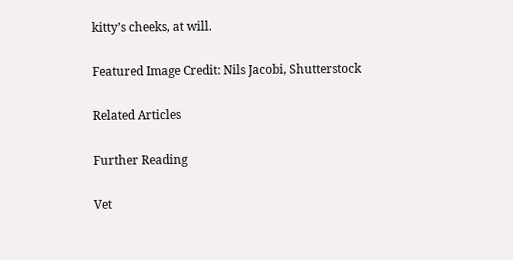kitty’s cheeks, at will.

Featured Image Credit: Nils Jacobi, Shutterstock

Related Articles

Further Reading

Vet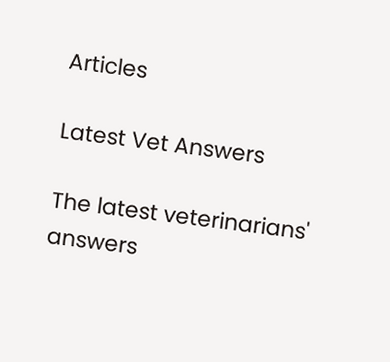Articles

Latest Vet Answers

The latest veterinarians' answers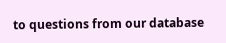to questions from our database